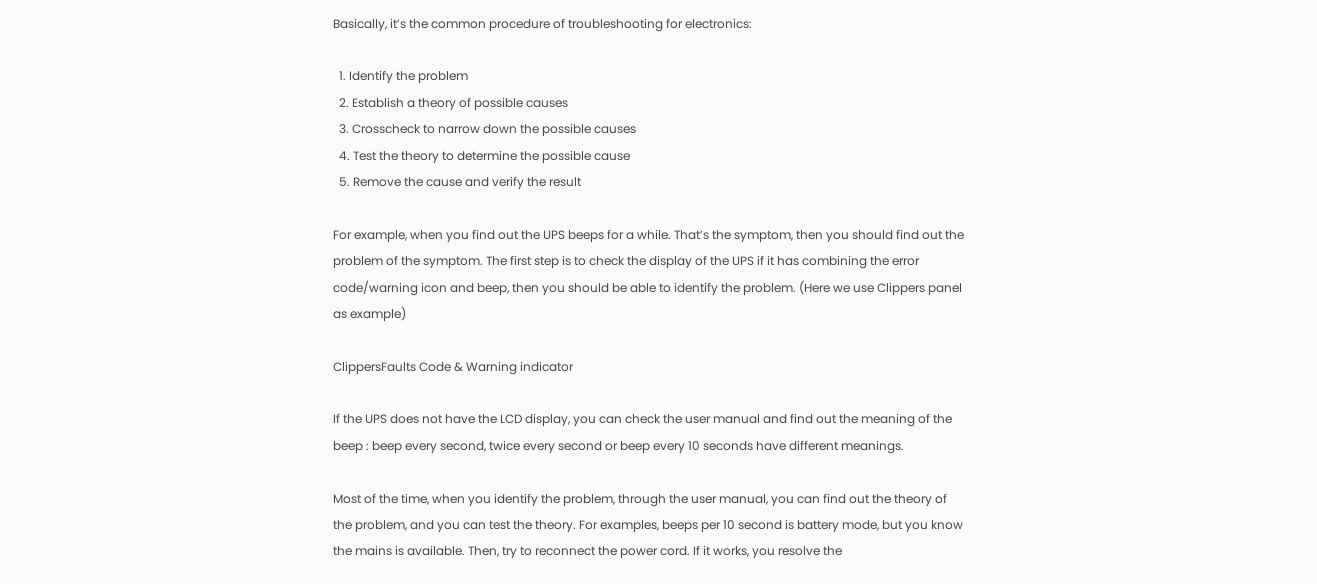Basically, it’s the common procedure of troubleshooting for electronics:

  1. Identify the problem
  2. Establish a theory of possible causes
  3. Crosscheck to narrow down the possible causes
  4. Test the theory to determine the possible cause
  5. Remove the cause and verify the result

For example, when you find out the UPS beeps for a while. That’s the symptom, then you should find out the problem of the symptom. The first step is to check the display of the UPS if it has combining the error code/warning icon and beep, then you should be able to identify the problem. (Here we use Clippers panel as example)

ClippersFaults Code & Warning indicator

If the UPS does not have the LCD display, you can check the user manual and find out the meaning of the beep : beep every second, twice every second or beep every 10 seconds have different meanings.

Most of the time, when you identify the problem, through the user manual, you can find out the theory of the problem, and you can test the theory. For examples, beeps per 10 second is battery mode, but you know the mains is available. Then, try to reconnect the power cord. If it works, you resolve the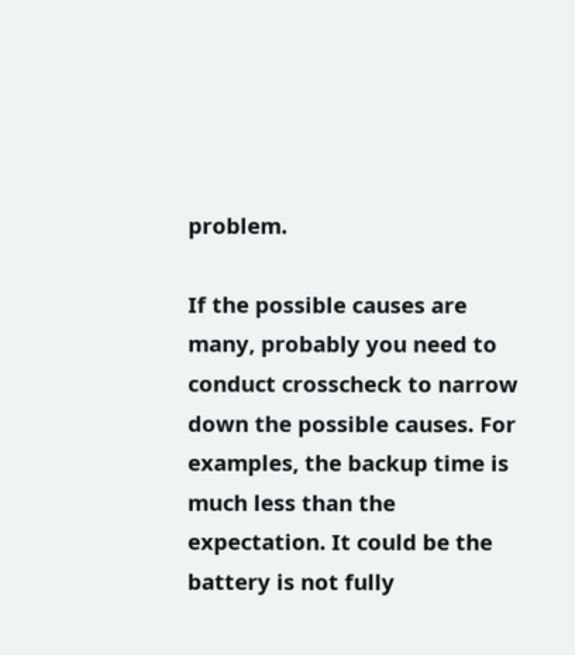problem.

If the possible causes are many, probably you need to conduct crosscheck to narrow down the possible causes. For examples, the backup time is much less than the expectation. It could be the battery is not fully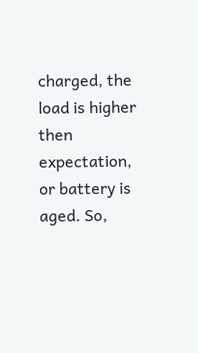charged, the load is higher then expectation, or battery is aged. So,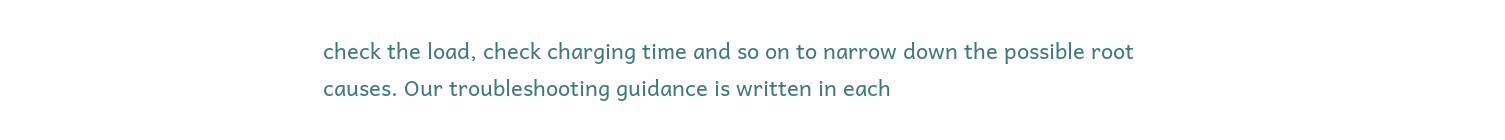check the load, check charging time and so on to narrow down the possible root causes. Our troubleshooting guidance is written in each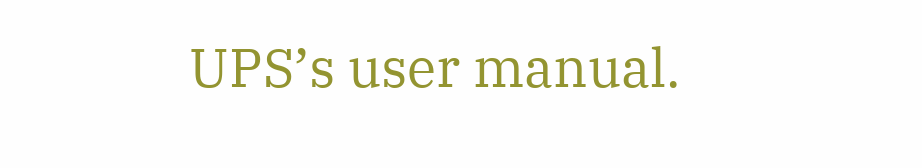UPS’s user manual.